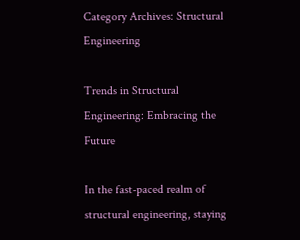Category Archives: Structural Engineering

Trends in Structural Engineering: Embracing the Future

In the fast-paced realm of structural engineering, staying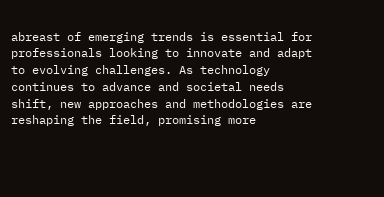abreast of emerging trends is essential for professionals looking to innovate and adapt to evolving challenges. As technology continues to advance and societal needs shift, new approaches and methodologies are reshaping the field, promising more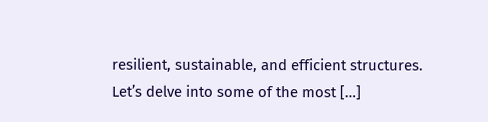resilient, sustainable, and efficient structures. Let’s delve into some of the most […]